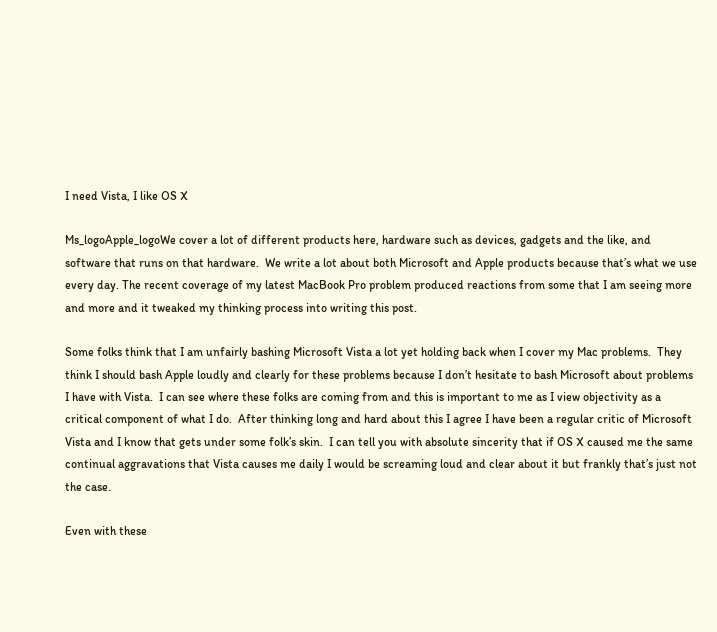I need Vista, I like OS X

Ms_logoApple_logoWe cover a lot of different products here, hardware such as devices, gadgets and the like, and software that runs on that hardware.  We write a lot about both Microsoft and Apple products because that’s what we use every day. The recent coverage of my latest MacBook Pro problem produced reactions from some that I am seeing more and more and it tweaked my thinking process into writing this post.

Some folks think that I am unfairly bashing Microsoft Vista a lot yet holding back when I cover my Mac problems.  They think I should bash Apple loudly and clearly for these problems because I don’t hesitate to bash Microsoft about problems I have with Vista.  I can see where these folks are coming from and this is important to me as I view objectivity as a critical component of what I do.  After thinking long and hard about this I agree I have been a regular critic of Microsoft Vista and I know that gets under some folk’s skin.  I can tell you with absolute sincerity that if OS X caused me the same continual aggravations that Vista causes me daily I would be screaming loud and clear about it but frankly that’s just not the case.

Even with these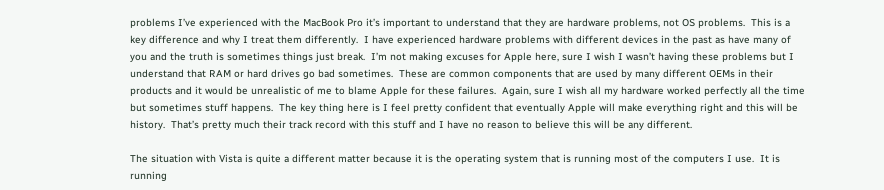problems I’ve experienced with the MacBook Pro it’s important to understand that they are hardware problems, not OS problems.  This is a key difference and why I treat them differently.  I have experienced hardware problems with different devices in the past as have many of you and the truth is sometimes things just break.  I’m not making excuses for Apple here, sure I wish I wasn’t having these problems but I understand that RAM or hard drives go bad sometimes.  These are common components that are used by many different OEMs in their products and it would be unrealistic of me to blame Apple for these failures.  Again, sure I wish all my hardware worked perfectly all the time but sometimes stuff happens.  The key thing here is I feel pretty confident that eventually Apple will make everything right and this will be history.  That’s pretty much their track record with this stuff and I have no reason to believe this will be any different.

The situation with Vista is quite a different matter because it is the operating system that is running most of the computers I use.  It is running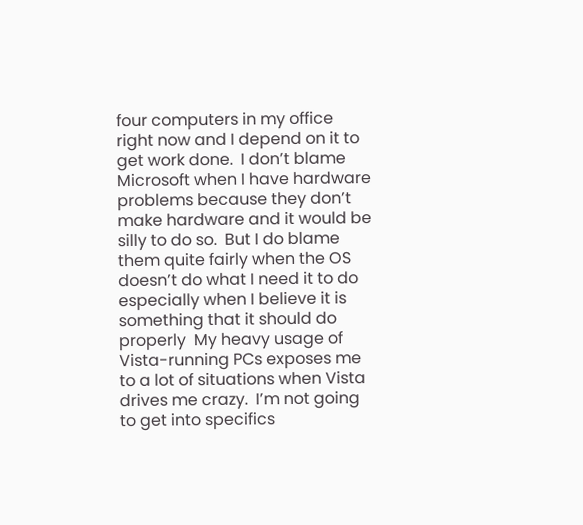four computers in my office right now and I depend on it to get work done.  I don’t blame Microsoft when I have hardware problems because they don’t make hardware and it would be silly to do so.  But I do blame them quite fairly when the OS doesn’t do what I need it to do especially when I believe it is something that it should do properly  My heavy usage of Vista-running PCs exposes me to a lot of situations when Vista drives me crazy.  I’m not going to get into specifics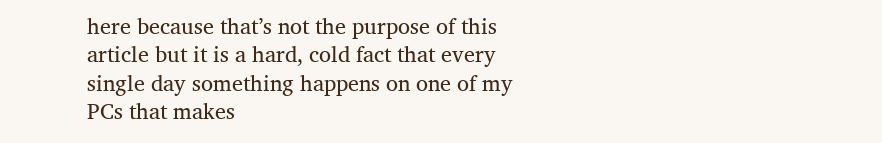here because that’s not the purpose of this article but it is a hard, cold fact that every single day something happens on one of my PCs that makes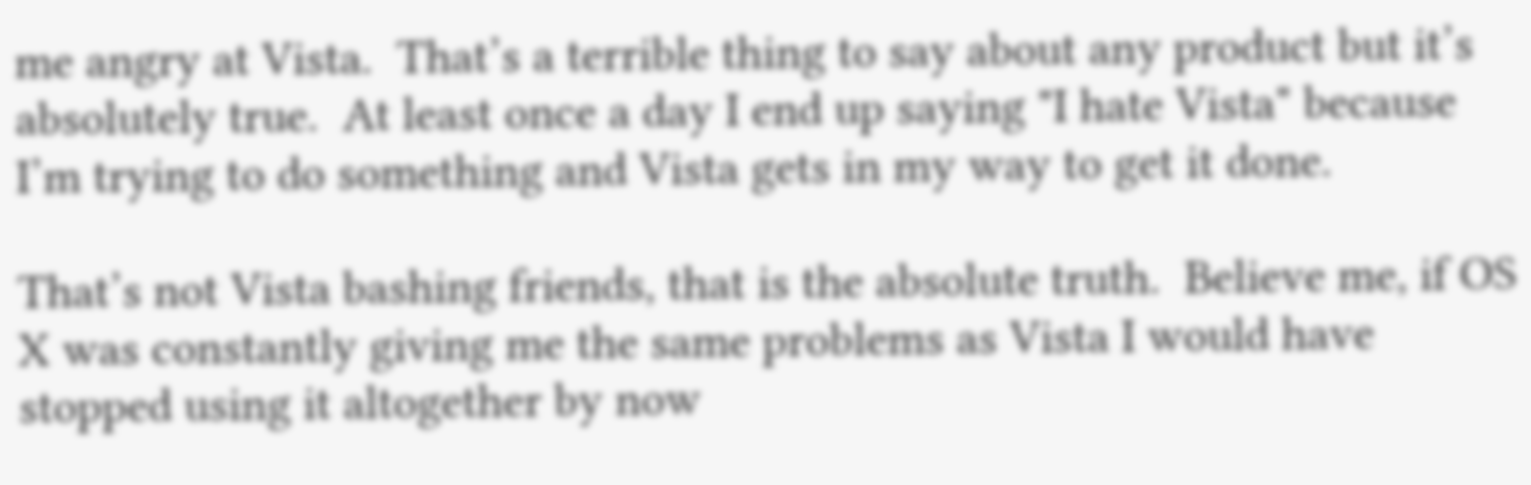me angry at Vista.  That’s a terrible thing to say about any product but it’s absolutely true.  At least once a day I end up saying "I hate Vista" because I’m trying to do something and Vista gets in my way to get it done.

That’s not Vista bashing friends, that is the absolute truth.  Believe me, if OS X was constantly giving me the same problems as Vista I would have stopped using it altogether by now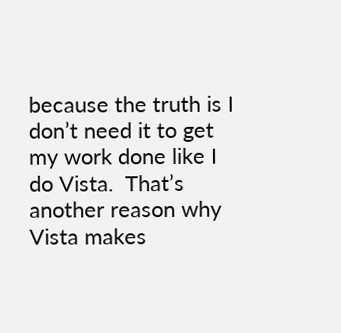because the truth is I don’t need it to get my work done like I do Vista.  That’s another reason why Vista makes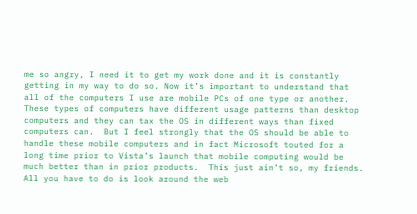me so angry, I need it to get my work done and it is constantly getting in my way to do so. Now it’s important to understand that all of the computers I use are mobile PCs of one type or another.  These types of computers have different usage patterns than desktop computers and they can tax the OS in different ways than fixed computers can.  But I feel strongly that the OS should be able to handle these mobile computers and in fact Microsoft touted for a long time prior to Vista’s launch that mobile computing would be much better than in prior products.  This just ain’t so, my friends.  All you have to do is look around the web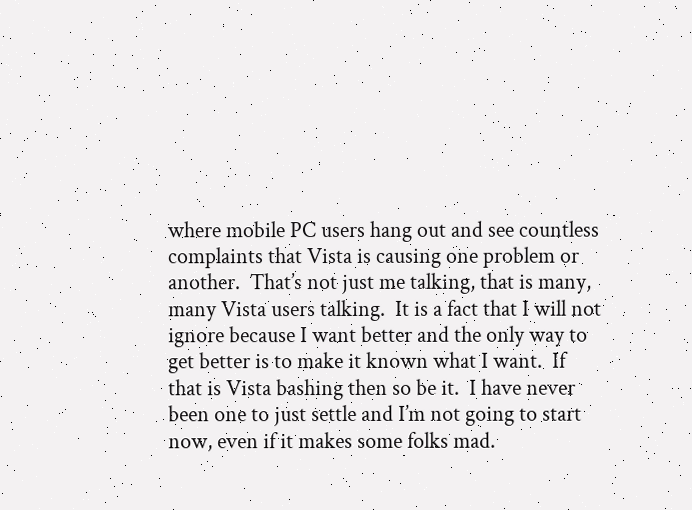where mobile PC users hang out and see countless complaints that Vista is causing one problem or another.  That’s not just me talking, that is many, many Vista users talking.  It is a fact that I will not ignore because I want better and the only way to get better is to make it known what I want.  If that is Vista bashing then so be it.  I have never been one to just settle and I’m not going to start now, even if it makes some folks mad.